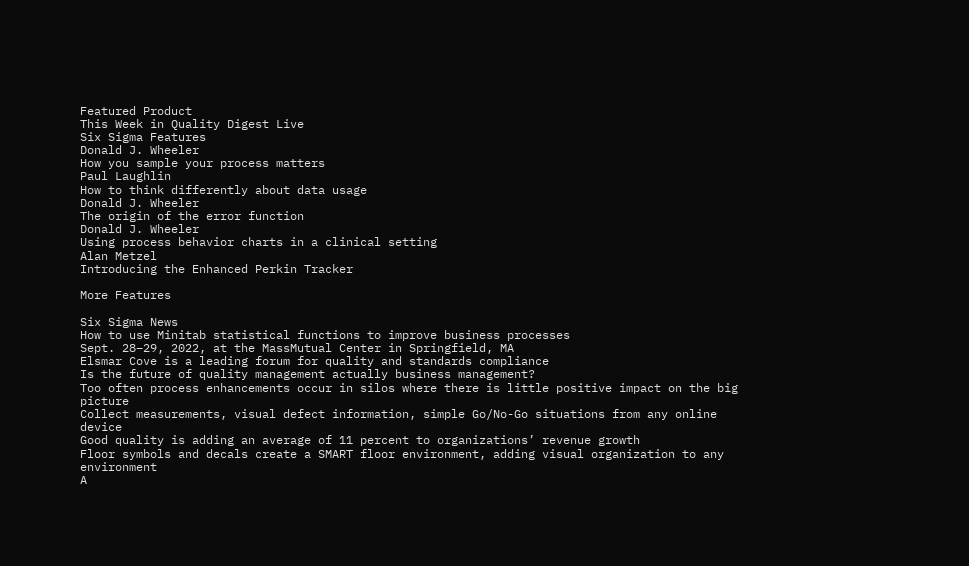Featured Product
This Week in Quality Digest Live
Six Sigma Features
Donald J. Wheeler
How you sample your process matters
Paul Laughlin
How to think differently about data usage
Donald J. Wheeler
The origin of the error function
Donald J. Wheeler
Using process behavior charts in a clinical setting
Alan Metzel
Introducing the Enhanced Perkin Tracker

More Features

Six Sigma News
How to use Minitab statistical functions to improve business processes
Sept. 28–29, 2022, at the MassMutual Center in Springfield, MA
Elsmar Cove is a leading forum for quality and standards compliance
Is the future of quality management actually business management?
Too often process enhancements occur in silos where there is little positive impact on the big picture
Collect measurements, visual defect information, simple Go/No-Go situations from any online device
Good quality is adding an average of 11 percent to organizations’ revenue growth
Floor symbols and decals create a SMART floor environment, adding visual organization to any environment
A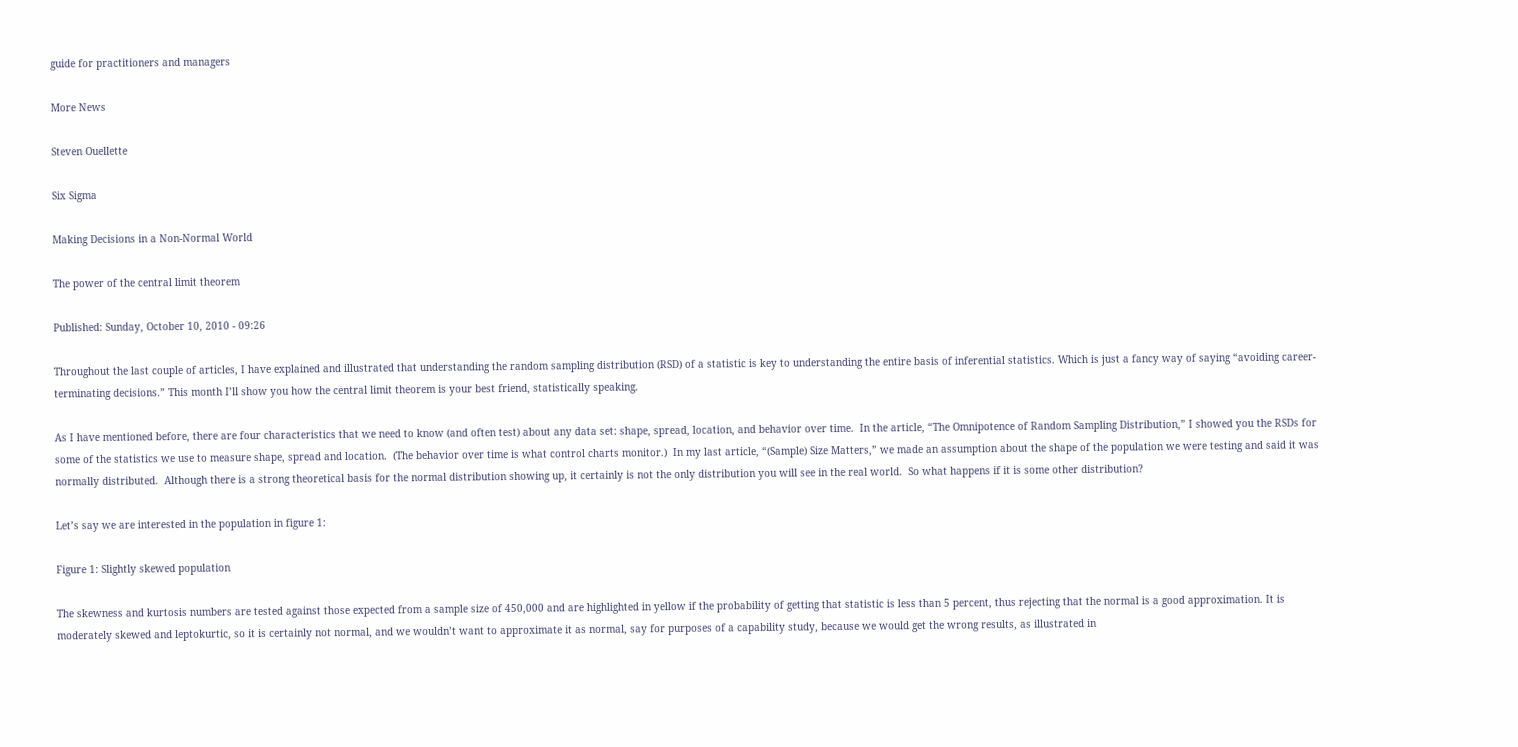guide for practitioners and managers

More News

Steven Ouellette

Six Sigma

Making Decisions in a Non-Normal World

The power of the central limit theorem

Published: Sunday, October 10, 2010 - 09:26

Throughout the last couple of articles, I have explained and illustrated that understanding the random sampling distribution (RSD) of a statistic is key to understanding the entire basis of inferential statistics. Which is just a fancy way of saying “avoiding career-terminating decisions.” This month I’ll show you how the central limit theorem is your best friend, statistically speaking.

As I have mentioned before, there are four characteristics that we need to know (and often test) about any data set: shape, spread, location, and behavior over time.  In the article, “The Omnipotence of Random Sampling Distribution,” I showed you the RSDs for some of the statistics we use to measure shape, spread and location.  (The behavior over time is what control charts monitor.)  In my last article, “(Sample) Size Matters,” we made an assumption about the shape of the population we were testing and said it was normally distributed.  Although there is a strong theoretical basis for the normal distribution showing up, it certainly is not the only distribution you will see in the real world.  So what happens if it is some other distribution?

Let’s say we are interested in the population in figure 1:

Figure 1: Slightly skewed population

The skewness and kurtosis numbers are tested against those expected from a sample size of 450,000 and are highlighted in yellow if the probability of getting that statistic is less than 5 percent, thus rejecting that the normal is a good approximation. It is moderately skewed and leptokurtic, so it is certainly not normal, and we wouldn’t want to approximate it as normal, say for purposes of a capability study, because we would get the wrong results, as illustrated in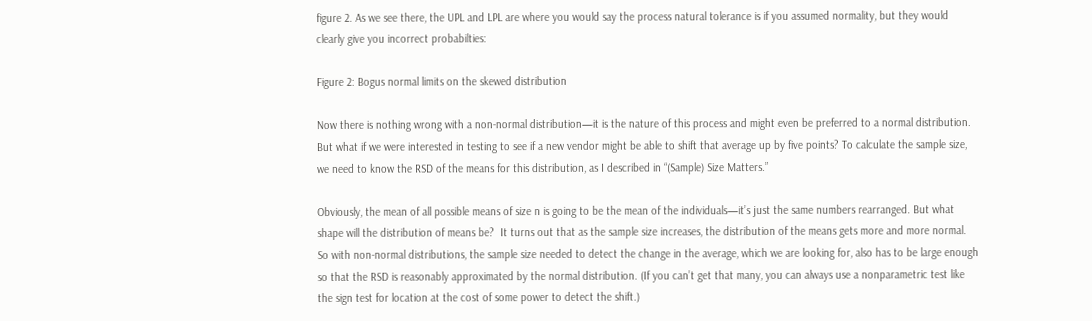figure 2. As we see there, the UPL and LPL are where you would say the process natural tolerance is if you assumed normality, but they would clearly give you incorrect probabilties:

Figure 2: Bogus normal limits on the skewed distribution

Now there is nothing wrong with a non-normal distribution—it is the nature of this process and might even be preferred to a normal distribution. But what if we were interested in testing to see if a new vendor might be able to shift that average up by five points? To calculate the sample size, we need to know the RSD of the means for this distribution, as I described in “(Sample) Size Matters.”

Obviously, the mean of all possible means of size n is going to be the mean of the individuals—it’s just the same numbers rearranged. But what shape will the distribution of means be?  It turns out that as the sample size increases, the distribution of the means gets more and more normal. So with non-normal distributions, the sample size needed to detect the change in the average, which we are looking for, also has to be large enough so that the RSD is reasonably approximated by the normal distribution. (If you can’t get that many, you can always use a nonparametric test like the sign test for location at the cost of some power to detect the shift.)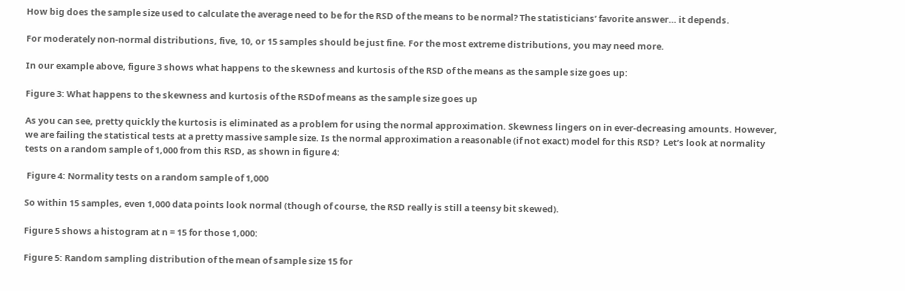How big does the sample size used to calculate the average need to be for the RSD of the means to be normal? The statisticians’ favorite answer… it depends.

For moderately non-normal distributions, five, 10, or 15 samples should be just fine. For the most extreme distributions, you may need more.

In our example above, figure 3 shows what happens to the skewness and kurtosis of the RSD of the means as the sample size goes up:

Figure 3: What happens to the skewness and kurtosis of the RSDof means as the sample size goes up

As you can see, pretty quickly the kurtosis is eliminated as a problem for using the normal approximation. Skewness lingers on in ever-decreasing amounts. However, we are failing the statistical tests at a pretty massive sample size. Is the normal approximation a reasonable (if not exact) model for this RSD?  Let’s look at normality tests on a random sample of 1,000 from this RSD, as shown in figure 4:

 Figure 4: Normality tests on a random sample of 1,000

So within 15 samples, even 1,000 data points look normal (though of course, the RSD really is still a teensy bit skewed).

Figure 5 shows a histogram at n = 15 for those 1,000:

Figure 5: Random sampling distribution of the mean of sample size 15 for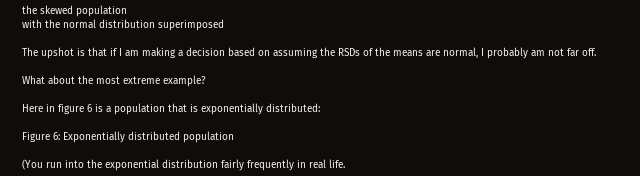the skewed population
with the normal distribution superimposed

The upshot is that if I am making a decision based on assuming the RSDs of the means are normal, I probably am not far off.

What about the most extreme example?

Here in figure 6 is a population that is exponentially distributed:

Figure 6: Exponentially distributed population

(You run into the exponential distribution fairly frequently in real life.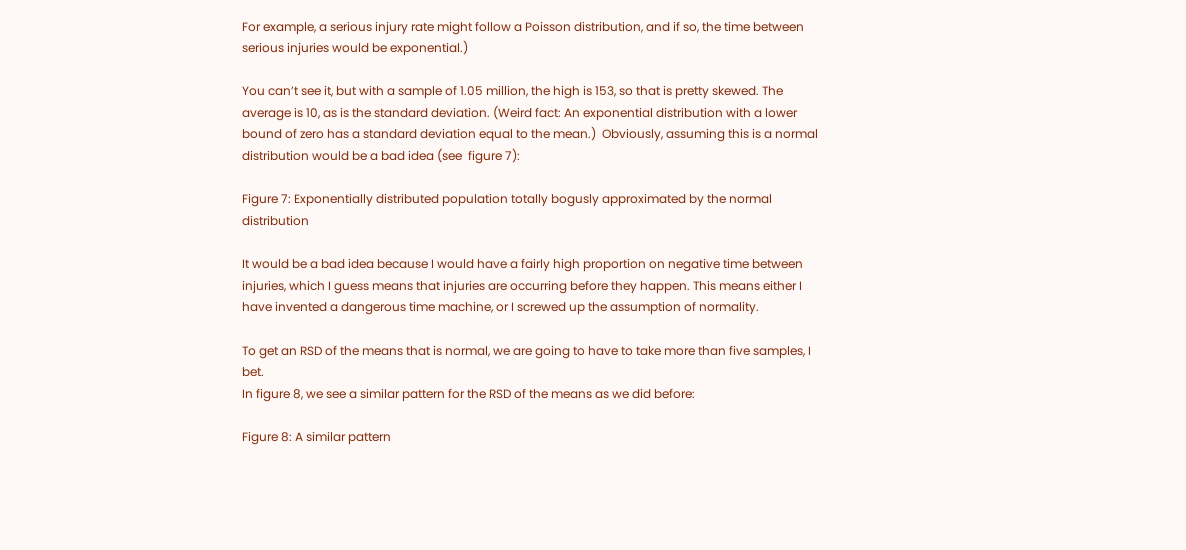For example, a serious injury rate might follow a Poisson distribution, and if so, the time between serious injuries would be exponential.)

You can’t see it, but with a sample of 1.05 million, the high is 153, so that is pretty skewed. The average is 10, as is the standard deviation. (Weird fact: An exponential distribution with a lower bound of zero has a standard deviation equal to the mean.)  Obviously, assuming this is a normal distribution would be a bad idea (see  figure 7):

Figure 7: Exponentially distributed population totally bogusly approximated by the normal distribution

It would be a bad idea because I would have a fairly high proportion on negative time between injuries, which I guess means that injuries are occurring before they happen. This means either I have invented a dangerous time machine, or I screwed up the assumption of normality.

To get an RSD of the means that is normal, we are going to have to take more than five samples, I bet.
In figure 8, we see a similar pattern for the RSD of the means as we did before:

Figure 8: A similar pattern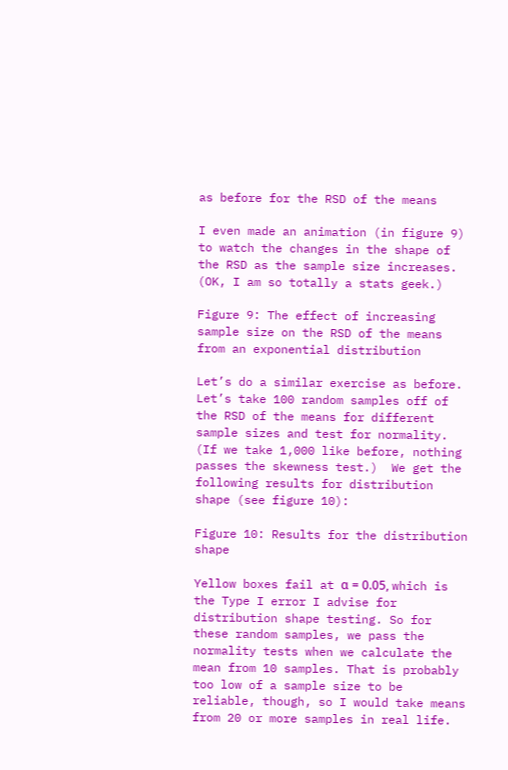as before for the RSD of the means

I even made an animation (in figure 9) to watch the changes in the shape of the RSD as the sample size increases. (OK, I am so totally a stats geek.)

Figure 9: The effect of increasing sample size on the RSD of the means from an exponential distribution

Let’s do a similar exercise as before. Let’s take 100 random samples off of the RSD of the means for different sample sizes and test for normality. (If we take 1,000 like before, nothing passes the skewness test.)  We get the following results for distribution shape (see figure 10):

Figure 10: Results for the distribution shape

Yellow boxes fail at α = 0.05, which is the Type I error I advise for distribution shape testing. So for these random samples, we pass the normality tests when we calculate the mean from 10 samples. That is probably too low of a sample size to be reliable, though, so I would take means from 20 or more samples in real life.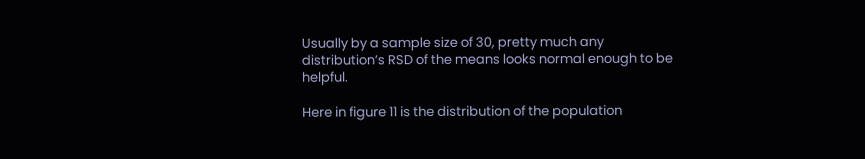Usually by a sample size of 30, pretty much any distribution’s RSD of the means looks normal enough to be helpful.

Here in figure 11 is the distribution of the population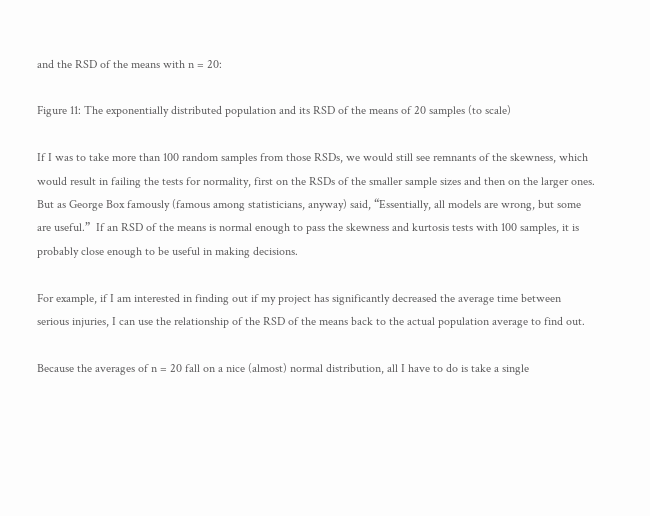and the RSD of the means with n = 20:

Figure 11: The exponentially distributed population and its RSD of the means of 20 samples (to scale)

If I was to take more than 100 random samples from those RSDs, we would still see remnants of the skewness, which would result in failing the tests for normality, first on the RSDs of the smaller sample sizes and then on the larger ones. But as George Box famously (famous among statisticians, anyway) said, “Essentially, all models are wrong, but some are useful.”  If an RSD of the means is normal enough to pass the skewness and kurtosis tests with 100 samples, it is probably close enough to be useful in making decisions.

For example, if I am interested in finding out if my project has significantly decreased the average time between serious injuries, I can use the relationship of the RSD of the means back to the actual population average to find out.

Because the averages of n = 20 fall on a nice (almost) normal distribution, all I have to do is take a single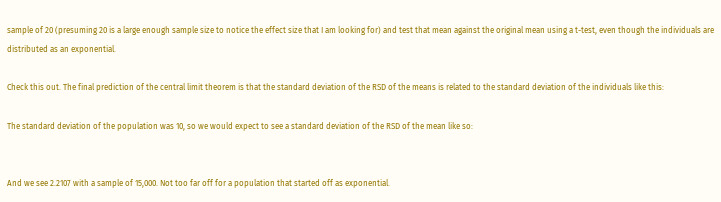sample of 20 (presuming 20 is a large enough sample size to notice the effect size that I am looking for) and test that mean against the original mean using a t-test, even though the individuals are distributed as an exponential.

Check this out. The final prediction of the central limit theorem is that the standard deviation of the RSD of the means is related to the standard deviation of the individuals like this:

The standard deviation of the population was 10, so we would expect to see a standard deviation of the RSD of the mean like so:


And we see 2.2107 with a sample of 15,000. Not too far off for a population that started off as exponential.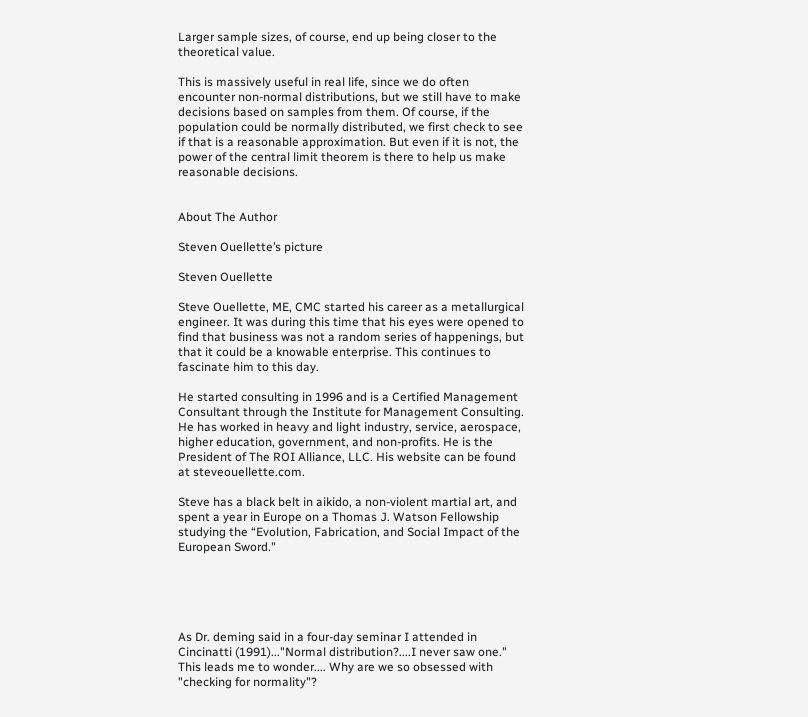Larger sample sizes, of course, end up being closer to the theoretical value.

This is massively useful in real life, since we do often encounter non-normal distributions, but we still have to make decisions based on samples from them. Of course, if the population could be normally distributed, we first check to see if that is a reasonable approximation. But even if it is not, the power of the central limit theorem is there to help us make reasonable decisions.


About The Author

Steven Ouellette’s picture

Steven Ouellette

Steve Ouellette, ME, CMC started his career as a metallurgical engineer. It was during this time that his eyes were opened to find that business was not a random series of happenings, but that it could be a knowable enterprise. This continues to fascinate him to this day.

He started consulting in 1996 and is a Certified Management Consultant through the Institute for Management Consulting. He has worked in heavy and light industry, service, aerospace, higher education, government, and non-profits. He is the President of The ROI Alliance, LLC. His website can be found at steveouellette.com.

Steve has a black belt in aikido, a non-violent martial art, and spent a year in Europe on a Thomas J. Watson Fellowship studying the “Evolution, Fabrication, and Social Impact of the European Sword."





As Dr. deming said in a four-day seminar I attended in Cincinatti (1991)..."Normal distribution?....I never saw one." This leads me to wonder.... Why are we so obsessed with "checking for normality"?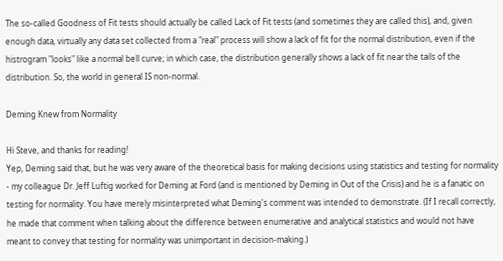The so-called Goodness of Fit tests should actually be called Lack of Fit tests (and sometimes they are called this), and, given enough data, virtually any data set collected from a "real" process will show a lack of fit for the normal distribution, even if the histrogram "looks" like a normal bell curve; in which case, the distribution generally shows a lack of fit near the tails of the distribution. So, the world in general IS non-normal.

Deming Knew from Normality

Hi Steve, and thanks for reading!
Yep, Deming said that, but he was very aware of the theoretical basis for making decisions using statistics and testing for normality - my colleague Dr. Jeff Luftig worked for Deming at Ford (and is mentioned by Deming in Out of the Crisis) and he is a fanatic on testing for normality. You have merely misinterpreted what Deming's comment was intended to demonstrate. (If I recall correctly, he made that comment when talking about the difference between enumerative and analytical statistics and would not have meant to convey that testing for normality was unimportant in decision-making.)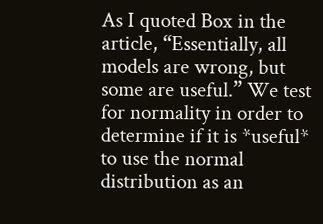As I quoted Box in the article, “Essentially, all models are wrong, but some are useful.” We test for normality in order to determine if it is *useful* to use the normal distribution as an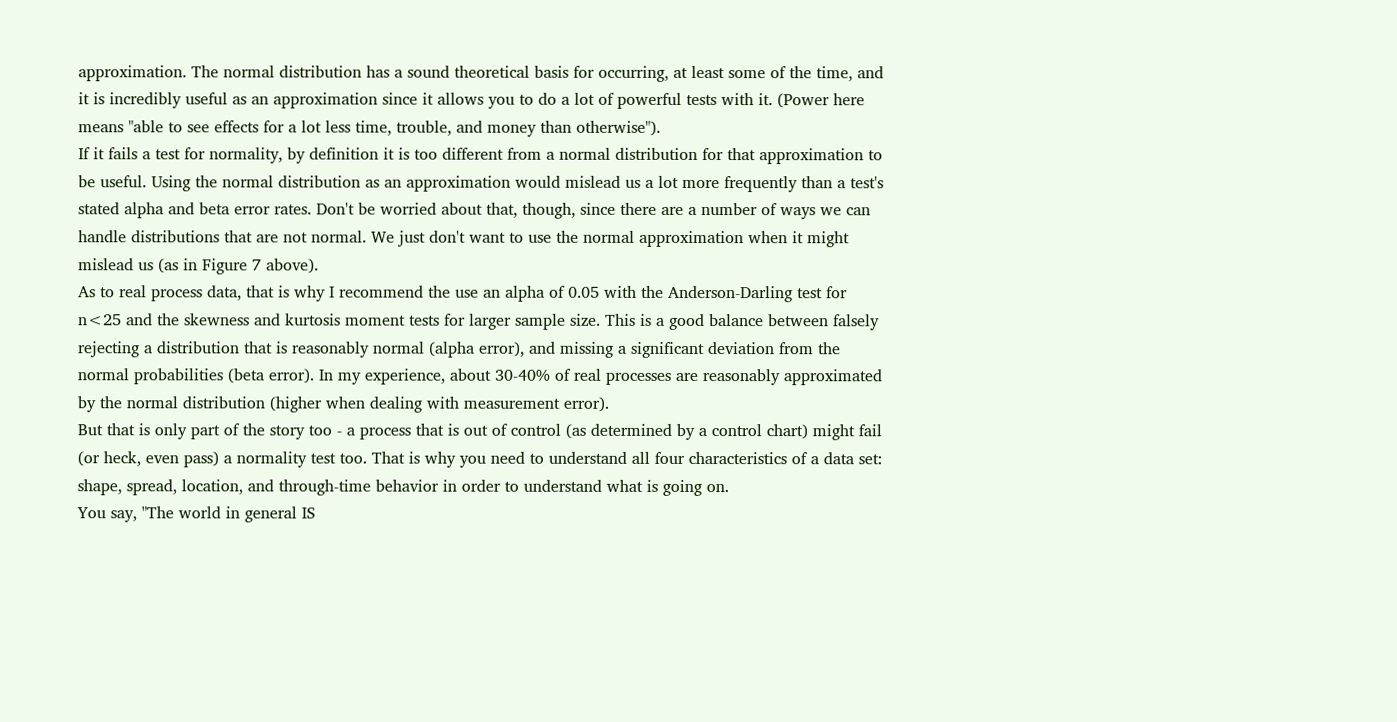approximation. The normal distribution has a sound theoretical basis for occurring, at least some of the time, and it is incredibly useful as an approximation since it allows you to do a lot of powerful tests with it. (Power here means "able to see effects for a lot less time, trouble, and money than otherwise").
If it fails a test for normality, by definition it is too different from a normal distribution for that approximation to be useful. Using the normal distribution as an approximation would mislead us a lot more frequently than a test's stated alpha and beta error rates. Don't be worried about that, though, since there are a number of ways we can handle distributions that are not normal. We just don't want to use the normal approximation when it might mislead us (as in Figure 7 above).
As to real process data, that is why I recommend the use an alpha of 0.05 with the Anderson-Darling test for n<25 and the skewness and kurtosis moment tests for larger sample size. This is a good balance between falsely rejecting a distribution that is reasonably normal (alpha error), and missing a significant deviation from the normal probabilities (beta error). In my experience, about 30-40% of real processes are reasonably approximated by the normal distribution (higher when dealing with measurement error).
But that is only part of the story too - a process that is out of control (as determined by a control chart) might fail (or heck, even pass) a normality test too. That is why you need to understand all four characteristics of a data set: shape, spread, location, and through-time behavior in order to understand what is going on.
You say, "The world in general IS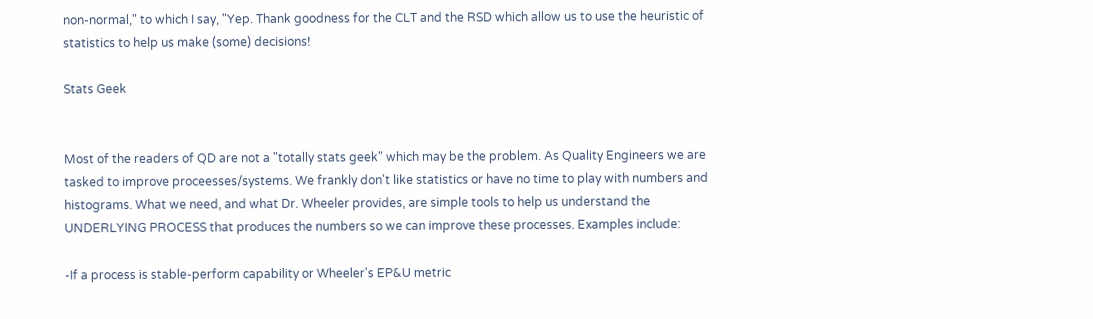non-normal," to which I say, "Yep. Thank goodness for the CLT and the RSD which allow us to use the heuristic of statistics to help us make (some) decisions!

Stats Geek


Most of the readers of QD are not a "totally stats geek" which may be the problem. As Quality Engineers we are tasked to improve proceesses/systems. We frankly don't like statistics or have no time to play with numbers and histograms. What we need, and what Dr. Wheeler provides, are simple tools to help us understand the UNDERLYING PROCESS that produces the numbers so we can improve these processes. Examples include:

-If a process is stable-perform capability or Wheeler's EP&U metric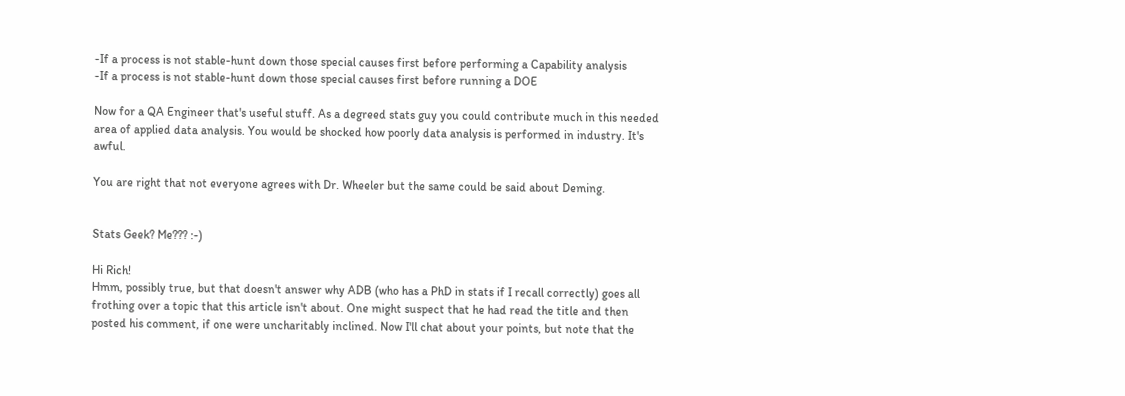-If a process is not stable-hunt down those special causes first before performing a Capability analysis
-If a process is not stable-hunt down those special causes first before running a DOE

Now for a QA Engineer that's useful stuff. As a degreed stats guy you could contribute much in this needed area of applied data analysis. You would be shocked how poorly data analysis is performed in industry. It's awful.

You are right that not everyone agrees with Dr. Wheeler but the same could be said about Deming.


Stats Geek? Me??? :-)

Hi Rich!
Hmm, possibly true, but that doesn't answer why ADB (who has a PhD in stats if I recall correctly) goes all frothing over a topic that this article isn't about. One might suspect that he had read the title and then posted his comment, if one were uncharitably inclined. Now I'll chat about your points, but note that the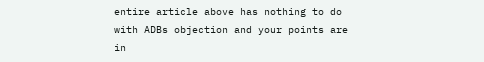entire article above has nothing to do with ADBs objection and your points are in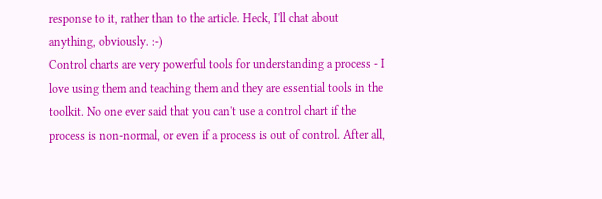response to it, rather than to the article. Heck, I'll chat about anything, obviously. :-)
Control charts are very powerful tools for understanding a process - I love using them and teaching them and they are essential tools in the toolkit. No one ever said that you can't use a control chart if the process is non-normal, or even if a process is out of control. After all,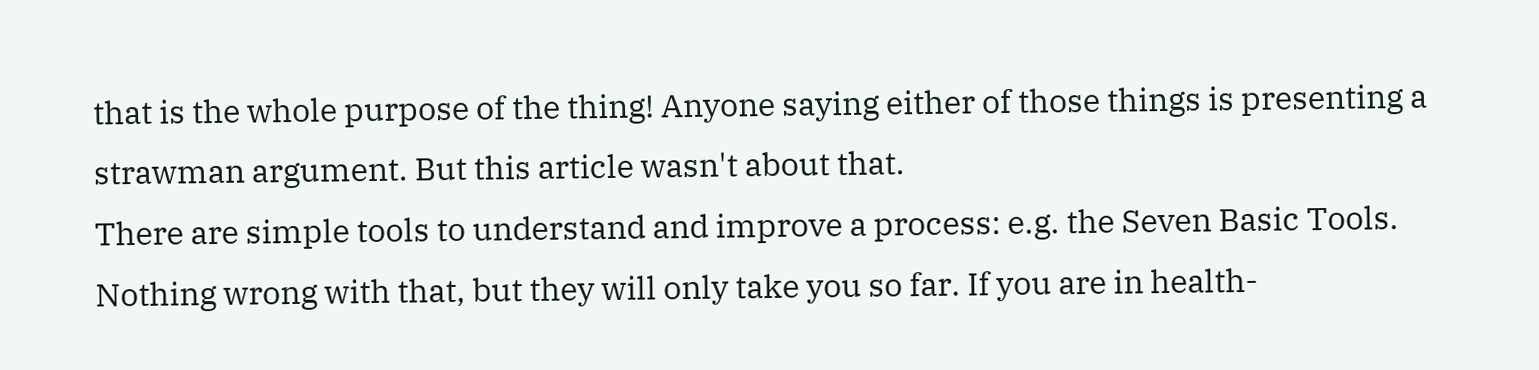that is the whole purpose of the thing! Anyone saying either of those things is presenting a strawman argument. But this article wasn't about that.
There are simple tools to understand and improve a process: e.g. the Seven Basic Tools. Nothing wrong with that, but they will only take you so far. If you are in health-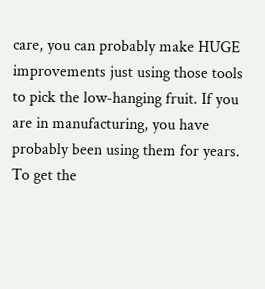care, you can probably make HUGE improvements just using those tools to pick the low-hanging fruit. If you are in manufacturing, you have probably been using them for years. To get the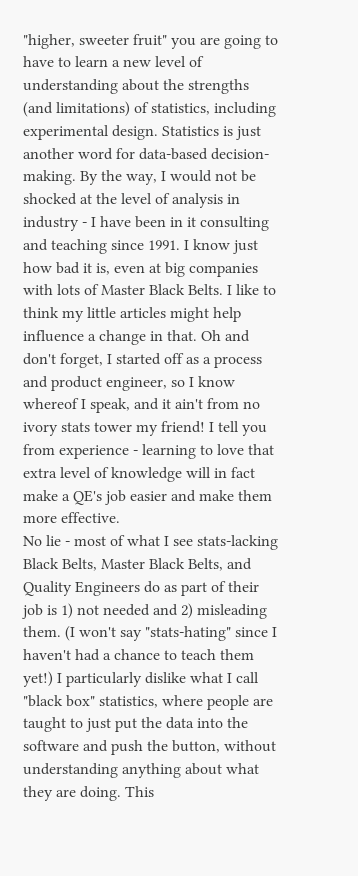"higher, sweeter fruit" you are going to have to learn a new level of understanding about the strengths (and limitations) of statistics, including experimental design. Statistics is just another word for data-based decision-making. By the way, I would not be shocked at the level of analysis in industry - I have been in it consulting and teaching since 1991. I know just how bad it is, even at big companies with lots of Master Black Belts. I like to think my little articles might help influence a change in that. Oh and don't forget, I started off as a process and product engineer, so I know whereof I speak, and it ain't from no ivory stats tower my friend! I tell you from experience - learning to love that extra level of knowledge will in fact make a QE's job easier and make them more effective.
No lie - most of what I see stats-lacking Black Belts, Master Black Belts, and Quality Engineers do as part of their job is 1) not needed and 2) misleading them. (I won't say "stats-hating" since I haven't had a chance to teach them yet!) I particularly dislike what I call "black box" statistics, where people are taught to just put the data into the software and push the button, without understanding anything about what they are doing. This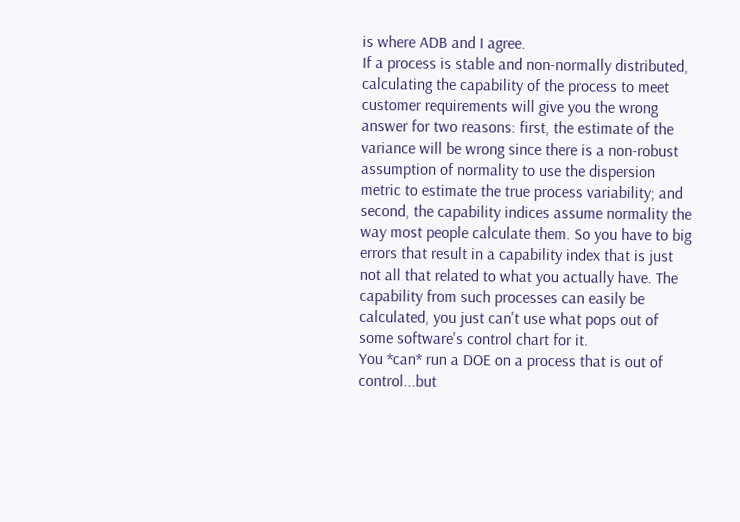is where ADB and I agree.
If a process is stable and non-normally distributed, calculating the capability of the process to meet customer requirements will give you the wrong answer for two reasons: first, the estimate of the variance will be wrong since there is a non-robust assumption of normality to use the dispersion metric to estimate the true process variability; and second, the capability indices assume normality the way most people calculate them. So you have to big errors that result in a capability index that is just not all that related to what you actually have. The capability from such processes can easily be calculated, you just can't use what pops out of some software's control chart for it.
You *can* run a DOE on a process that is out of control...but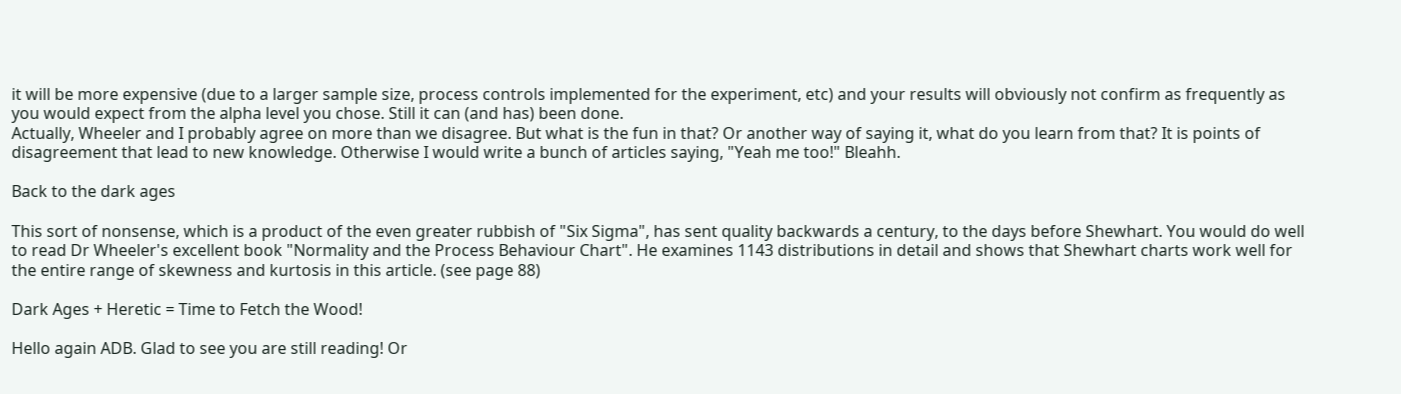it will be more expensive (due to a larger sample size, process controls implemented for the experiment, etc) and your results will obviously not confirm as frequently as you would expect from the alpha level you chose. Still it can (and has) been done.
Actually, Wheeler and I probably agree on more than we disagree. But what is the fun in that? Or another way of saying it, what do you learn from that? It is points of disagreement that lead to new knowledge. Otherwise I would write a bunch of articles saying, "Yeah me too!" Bleahh.

Back to the dark ages

This sort of nonsense, which is a product of the even greater rubbish of "Six Sigma", has sent quality backwards a century, to the days before Shewhart. You would do well to read Dr Wheeler's excellent book "Normality and the Process Behaviour Chart". He examines 1143 distributions in detail and shows that Shewhart charts work well for the entire range of skewness and kurtosis in this article. (see page 88)

Dark Ages + Heretic = Time to Fetch the Wood!

Hello again ADB. Glad to see you are still reading! Or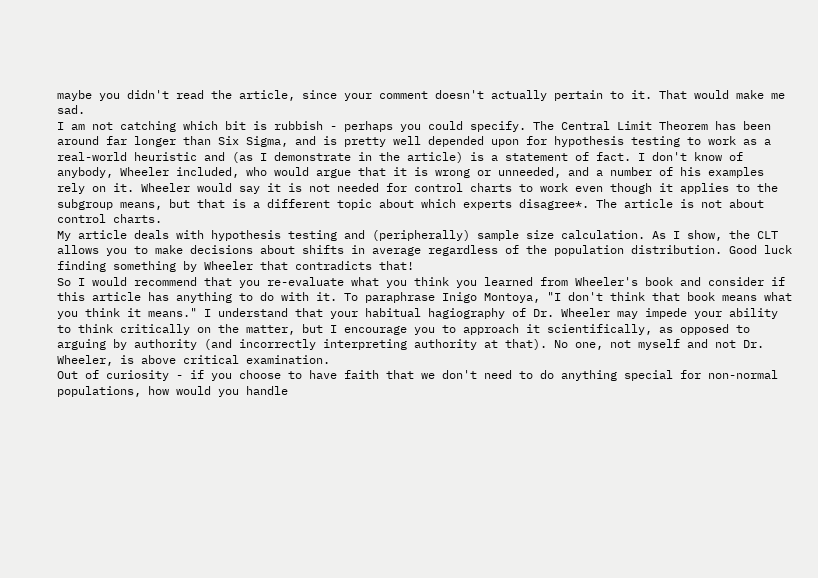maybe you didn't read the article, since your comment doesn't actually pertain to it. That would make me sad.
I am not catching which bit is rubbish - perhaps you could specify. The Central Limit Theorem has been around far longer than Six Sigma, and is pretty well depended upon for hypothesis testing to work as a real-world heuristic and (as I demonstrate in the article) is a statement of fact. I don't know of anybody, Wheeler included, who would argue that it is wrong or unneeded, and a number of his examples rely on it. Wheeler would say it is not needed for control charts to work even though it applies to the subgroup means, but that is a different topic about which experts disagree*. The article is not about control charts.
My article deals with hypothesis testing and (peripherally) sample size calculation. As I show, the CLT allows you to make decisions about shifts in average regardless of the population distribution. Good luck finding something by Wheeler that contradicts that!
So I would recommend that you re-evaluate what you think you learned from Wheeler's book and consider if this article has anything to do with it. To paraphrase Inigo Montoya, "I don't think that book means what you think it means." I understand that your habitual hagiography of Dr. Wheeler may impede your ability to think critically on the matter, but I encourage you to approach it scientifically, as opposed to arguing by authority (and incorrectly interpreting authority at that). No one, not myself and not Dr. Wheeler, is above critical examination.
Out of curiosity - if you choose to have faith that we don't need to do anything special for non-normal populations, how would you handle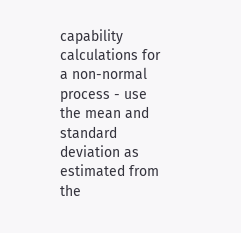capability calculations for a non-normal process - use the mean and standard deviation as estimated from the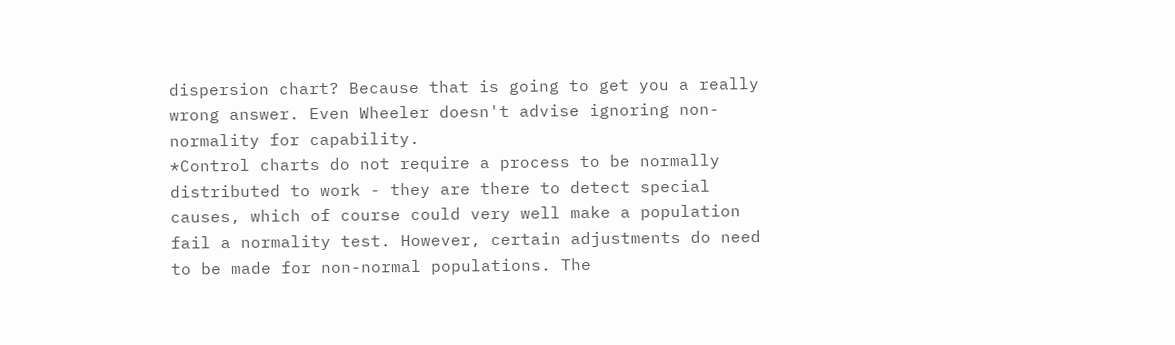dispersion chart? Because that is going to get you a really wrong answer. Even Wheeler doesn't advise ignoring non-normality for capability.
*Control charts do not require a process to be normally distributed to work - they are there to detect special causes, which of course could very well make a population fail a normality test. However, certain adjustments do need to be made for non-normal populations. The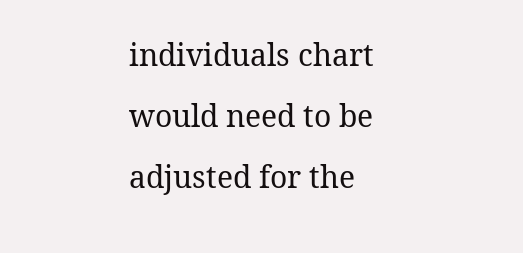individuals chart would need to be adjusted for the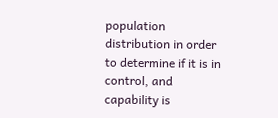population distribution in order to determine if it is in control, and capability is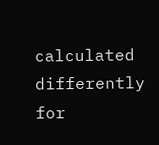calculated differently for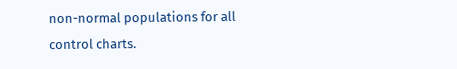non-normal populations for all control charts.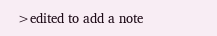>edited to add a note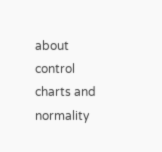about control charts and normality